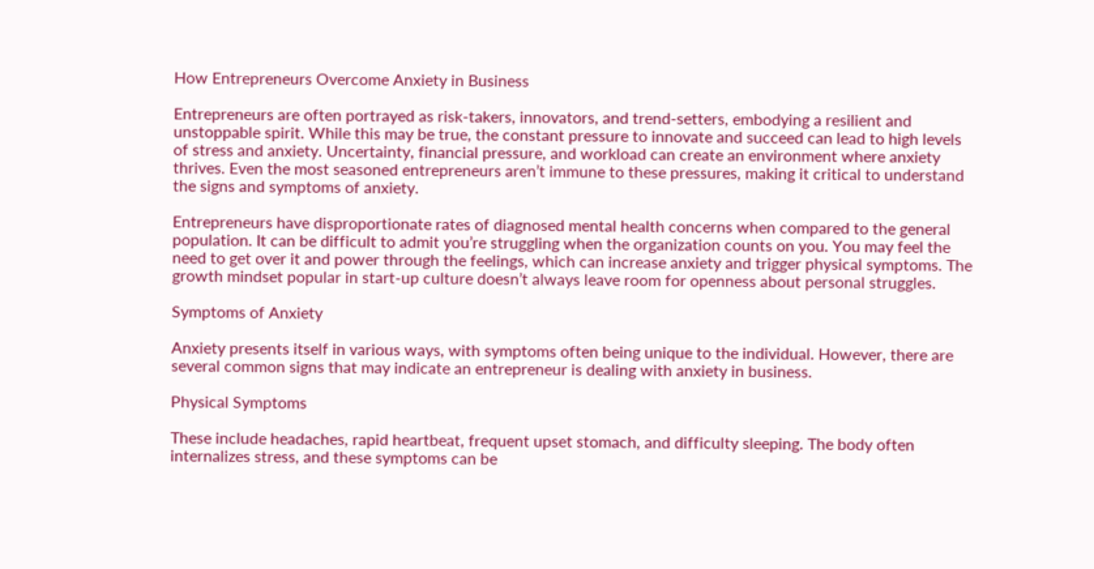How Entrepreneurs Overcome Anxiety in Business

Entrepreneurs are often portrayed as risk-takers, innovators, and trend-setters, embodying a resilient and unstoppable spirit. While this may be true, the constant pressure to innovate and succeed can lead to high levels of stress and anxiety. Uncertainty, financial pressure, and workload can create an environment where anxiety thrives. Even the most seasoned entrepreneurs aren’t immune to these pressures, making it critical to understand the signs and symptoms of anxiety.

Entrepreneurs have disproportionate rates of diagnosed mental health concerns when compared to the general population. It can be difficult to admit you’re struggling when the organization counts on you. You may feel the need to get over it and power through the feelings, which can increase anxiety and trigger physical symptoms. The growth mindset popular in start-up culture doesn’t always leave room for openness about personal struggles.

Symptoms of Anxiety

Anxiety presents itself in various ways, with symptoms often being unique to the individual. However, there are several common signs that may indicate an entrepreneur is dealing with anxiety in business.

Physical Symptoms

These include headaches, rapid heartbeat, frequent upset stomach, and difficulty sleeping. The body often internalizes stress, and these symptoms can be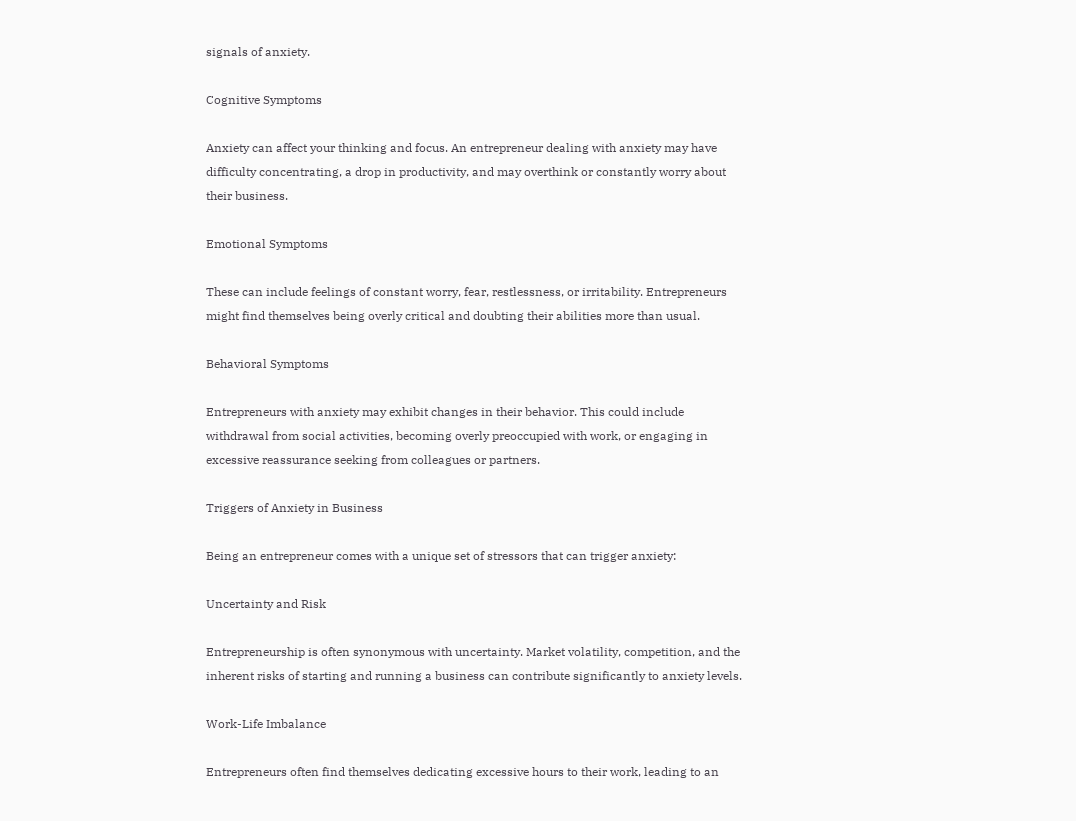signals of anxiety.

Cognitive Symptoms

Anxiety can affect your thinking and focus. An entrepreneur dealing with anxiety may have difficulty concentrating, a drop in productivity, and may overthink or constantly worry about their business.

Emotional Symptoms

These can include feelings of constant worry, fear, restlessness, or irritability. Entrepreneurs might find themselves being overly critical and doubting their abilities more than usual.

Behavioral Symptoms

Entrepreneurs with anxiety may exhibit changes in their behavior. This could include withdrawal from social activities, becoming overly preoccupied with work, or engaging in excessive reassurance seeking from colleagues or partners.

Triggers of Anxiety in Business

Being an entrepreneur comes with a unique set of stressors that can trigger anxiety:

Uncertainty and Risk

Entrepreneurship is often synonymous with uncertainty. Market volatility, competition, and the inherent risks of starting and running a business can contribute significantly to anxiety levels.

Work-Life Imbalance

Entrepreneurs often find themselves dedicating excessive hours to their work, leading to an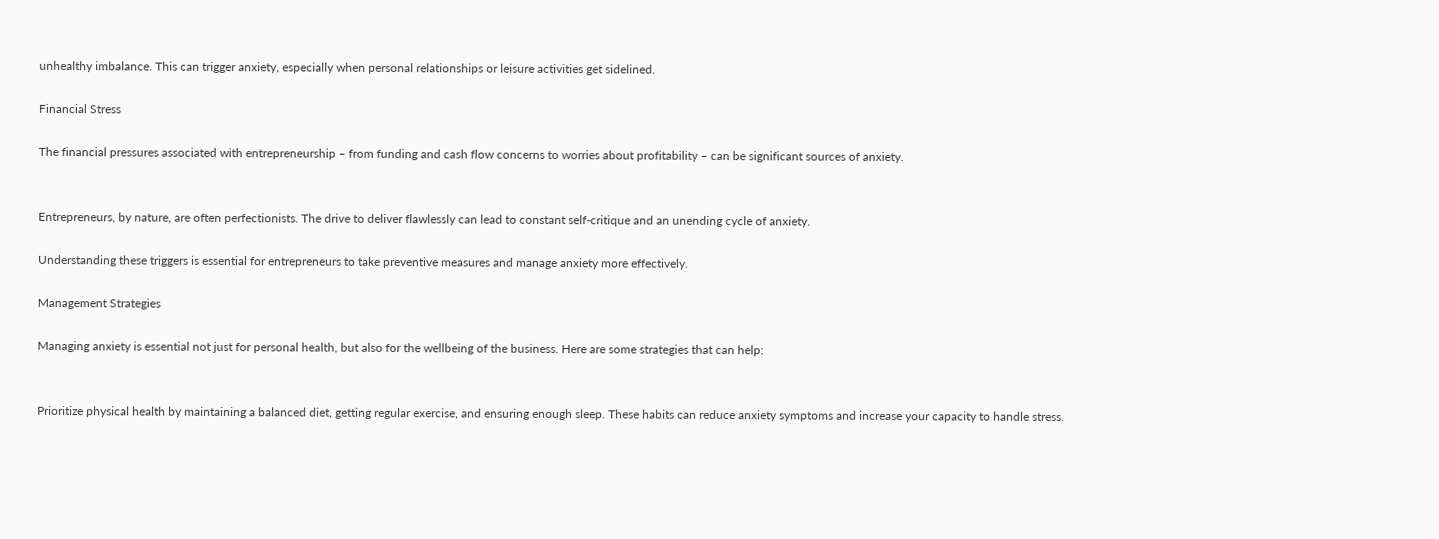unhealthy imbalance. This can trigger anxiety, especially when personal relationships or leisure activities get sidelined.

Financial Stress

The financial pressures associated with entrepreneurship – from funding and cash flow concerns to worries about profitability – can be significant sources of anxiety.


Entrepreneurs, by nature, are often perfectionists. The drive to deliver flawlessly can lead to constant self-critique and an unending cycle of anxiety.

Understanding these triggers is essential for entrepreneurs to take preventive measures and manage anxiety more effectively.

Management Strategies

Managing anxiety is essential not just for personal health, but also for the wellbeing of the business. Here are some strategies that can help:


Prioritize physical health by maintaining a balanced diet, getting regular exercise, and ensuring enough sleep. These habits can reduce anxiety symptoms and increase your capacity to handle stress.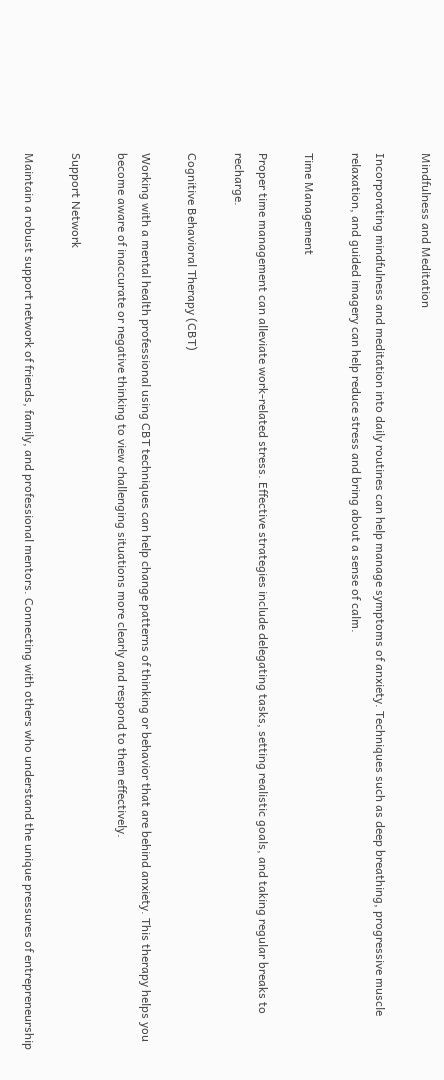Mindfulness and Meditation

Incorporating mindfulness and meditation into daily routines can help manage symptoms of anxiety. Techniques such as deep breathing, progressive muscle relaxation, and guided imagery can help reduce stress and bring about a sense of calm.

Time Management

Proper time management can alleviate work-related stress. Effective strategies include delegating tasks, setting realistic goals, and taking regular breaks to recharge.

Cognitive Behavioral Therapy (CBT)

Working with a mental health professional using CBT techniques can help change patterns of thinking or behavior that are behind anxiety. This therapy helps you become aware of inaccurate or negative thinking to view challenging situations more clearly and respond to them effectively.

Support Network

Maintain a robust support network of friends, family, and professional mentors. Connecting with others who understand the unique pressures of entrepreneurship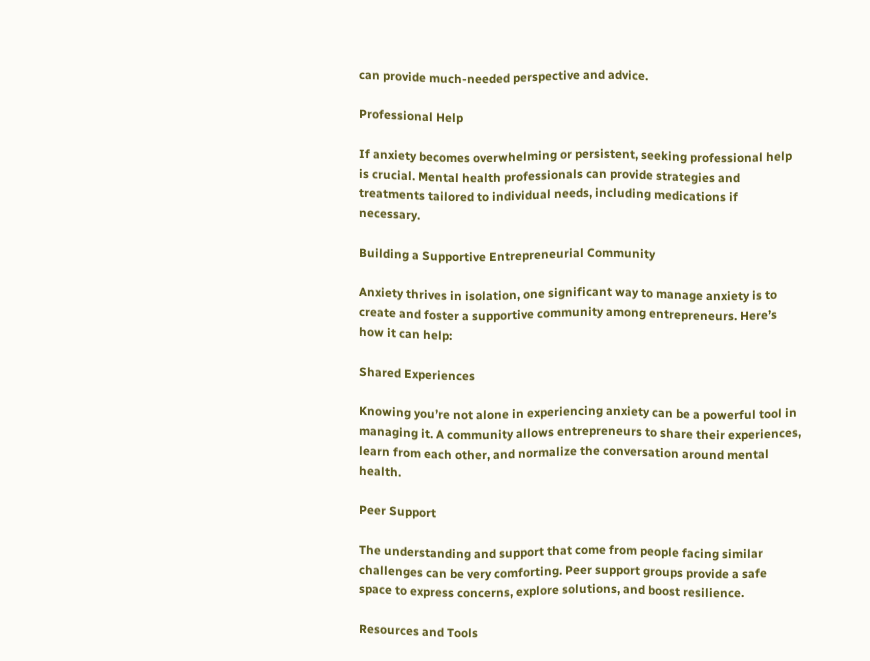can provide much-needed perspective and advice.

Professional Help

If anxiety becomes overwhelming or persistent, seeking professional help is crucial. Mental health professionals can provide strategies and treatments tailored to individual needs, including medications if necessary.

Building a Supportive Entrepreneurial Community

Anxiety thrives in isolation, one significant way to manage anxiety is to create and foster a supportive community among entrepreneurs. Here’s how it can help:

Shared Experiences

Knowing you’re not alone in experiencing anxiety can be a powerful tool in managing it. A community allows entrepreneurs to share their experiences, learn from each other, and normalize the conversation around mental health.

Peer Support

The understanding and support that come from people facing similar challenges can be very comforting. Peer support groups provide a safe space to express concerns, explore solutions, and boost resilience.

Resources and Tools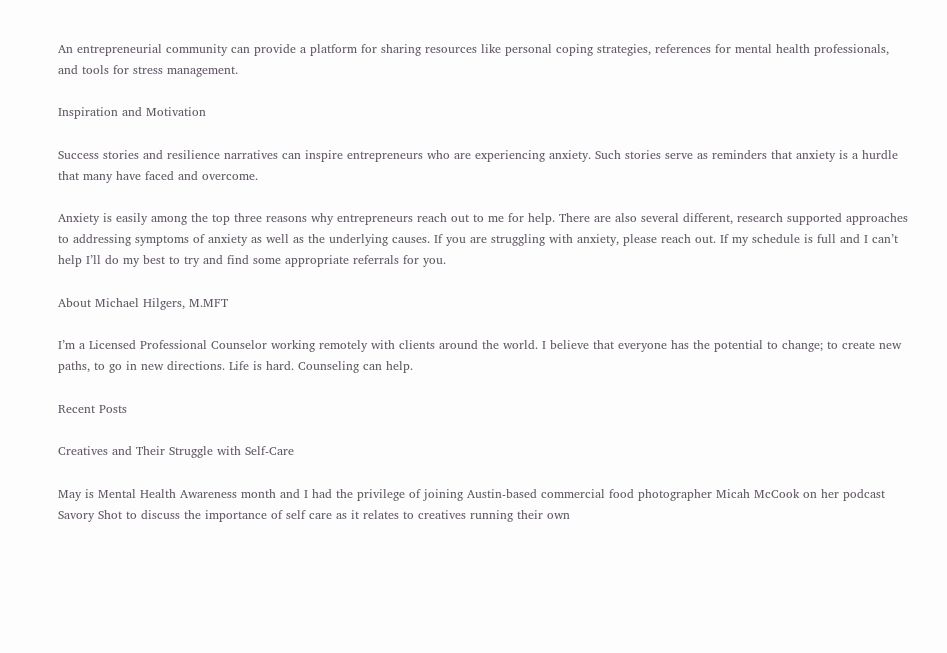An entrepreneurial community can provide a platform for sharing resources like personal coping strategies, references for mental health professionals, and tools for stress management.

Inspiration and Motivation

Success stories and resilience narratives can inspire entrepreneurs who are experiencing anxiety. Such stories serve as reminders that anxiety is a hurdle that many have faced and overcome.

Anxiety is easily among the top three reasons why entrepreneurs reach out to me for help. There are also several different, research supported approaches to addressing symptoms of anxiety as well as the underlying causes. If you are struggling with anxiety, please reach out. If my schedule is full and I can’t help I’ll do my best to try and find some appropriate referrals for you.

About Michael Hilgers, M.MFT

I’m a Licensed Professional Counselor working remotely with clients around the world. I believe that everyone has the potential to change; to create new paths, to go in new directions. Life is hard. Counseling can help.

Recent Posts

Creatives and Their Struggle with Self-Care

May is Mental Health Awareness month and I had the privilege of joining Austin-based commercial food photographer Micah McCook on her podcast Savory Shot to discuss the importance of self care as it relates to creatives running their own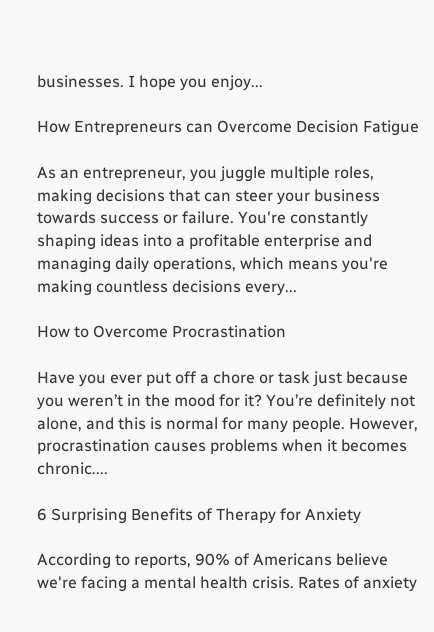businesses. I hope you enjoy...

How Entrepreneurs can Overcome Decision Fatigue

As an entrepreneur, you juggle multiple roles, making decisions that can steer your business towards success or failure. You're constantly shaping ideas into a profitable enterprise and managing daily operations, which means you're making countless decisions every...

How to Overcome Procrastination

Have you ever put off a chore or task just because you weren’t in the mood for it? You’re definitely not alone, and this is normal for many people. However, procrastination causes problems when it becomes chronic....

6 Surprising Benefits of Therapy for Anxiety

According to reports, 90% of Americans believe we're facing a mental health crisis. Rates of anxiety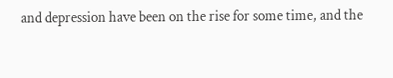and depression have been on the rise for some time, and the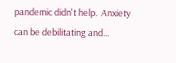pandemic didn't help.  Anxiety can be debilitating and...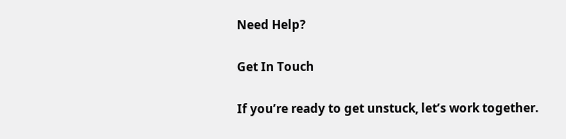Need Help?

Get In Touch

If you’re ready to get unstuck, let’s work together.